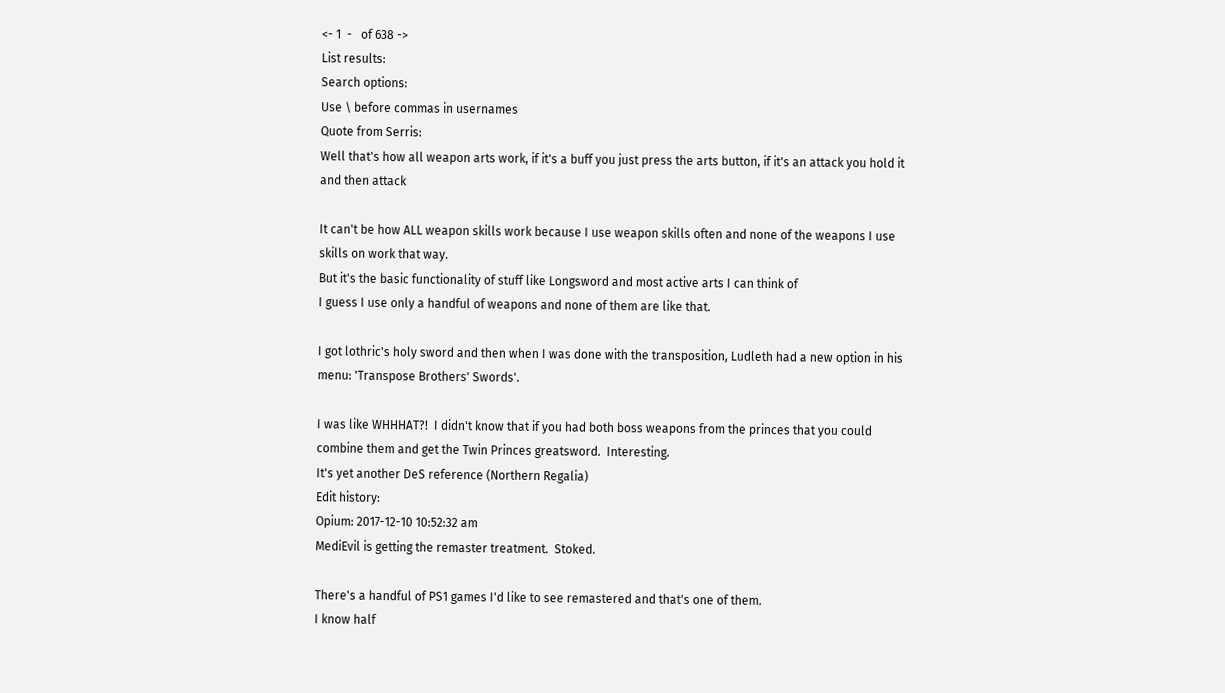<- 1  -   of 638 ->
List results:
Search options:
Use \ before commas in usernames
Quote from Serris:
Well that's how all weapon arts work, if it's a buff you just press the arts button, if it's an attack you hold it and then attack

It can't be how ALL weapon skills work because I use weapon skills often and none of the weapons I use skills on work that way.
But it's the basic functionality of stuff like Longsword and most active arts I can think of
I guess I use only a handful of weapons and none of them are like that.

I got lothric's holy sword and then when I was done with the transposition, Ludleth had a new option in his menu: 'Transpose Brothers' Swords'.

I was like WHHHAT?!  I didn't know that if you had both boss weapons from the princes that you could combine them and get the Twin Princes greatsword.  Interesting.
It's yet another DeS reference (Northern Regalia)
Edit history:
Opium: 2017-12-10 10:52:32 am
MediEvil is getting the remaster treatment.  Stoked.

There's a handful of PS1 games I'd like to see remastered and that's one of them.
I know half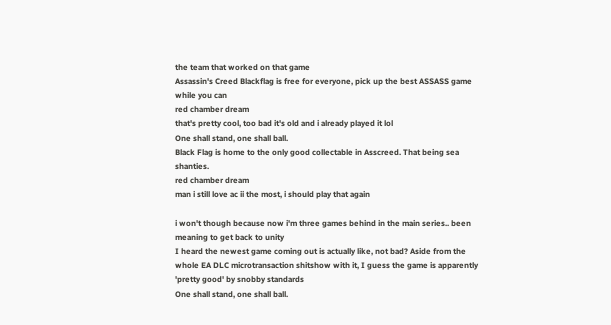the team that worked on that game
Assassin's Creed Blackflag is free for everyone, pick up the best ASSASS game while you can
red chamber dream
that's pretty cool, too bad it's old and i already played it lol
One shall stand, one shall ball.
Black Flag is home to the only good collectable in Asscreed. That being sea shanties.
red chamber dream
man i still love ac ii the most, i should play that again

i won't though because now i'm three games behind in the main series.. been meaning to get back to unity
I heard the newest game coming out is actually like, not bad? Aside from the whole EA DLC microtransaction shitshow with it, I guess the game is apparently 'pretty good' by snobby standards
One shall stand, one shall ball.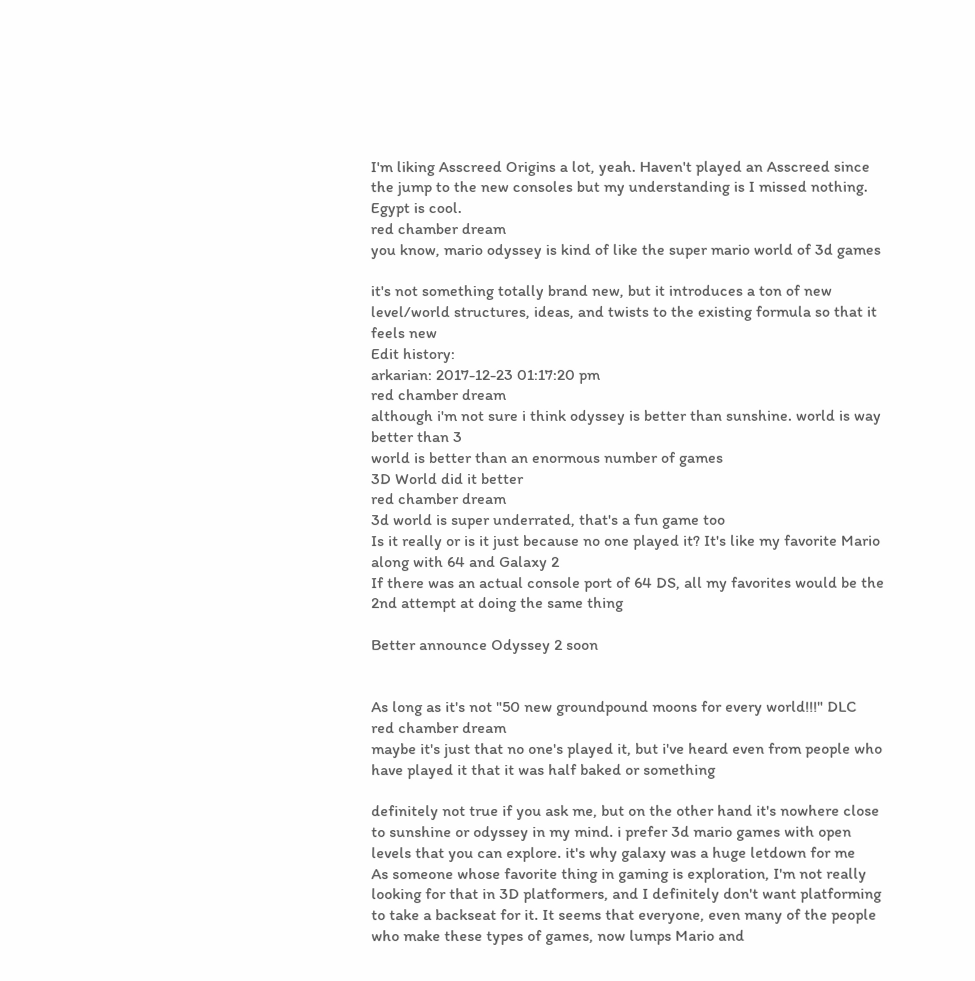I'm liking Asscreed Origins a lot, yeah. Haven't played an Asscreed since the jump to the new consoles but my understanding is I missed nothing. Egypt is cool.
red chamber dream
you know, mario odyssey is kind of like the super mario world of 3d games

it's not something totally brand new, but it introduces a ton of new level/world structures, ideas, and twists to the existing formula so that it feels new
Edit history:
arkarian: 2017-12-23 01:17:20 pm
red chamber dream
although i'm not sure i think odyssey is better than sunshine. world is way better than 3
world is better than an enormous number of games
3D World did it better
red chamber dream
3d world is super underrated, that's a fun game too
Is it really or is it just because no one played it? It's like my favorite Mario along with 64 and Galaxy 2
If there was an actual console port of 64 DS, all my favorites would be the 2nd attempt at doing the same thing

Better announce Odyssey 2 soon


As long as it's not "50 new groundpound moons for every world!!!" DLC
red chamber dream
maybe it's just that no one's played it, but i've heard even from people who have played it that it was half baked or something

definitely not true if you ask me, but on the other hand it's nowhere close to sunshine or odyssey in my mind. i prefer 3d mario games with open levels that you can explore. it's why galaxy was a huge letdown for me
As someone whose favorite thing in gaming is exploration, I'm not really looking for that in 3D platformers, and I definitely don't want platforming to take a backseat for it. It seems that everyone, even many of the people who make these types of games, now lumps Mario and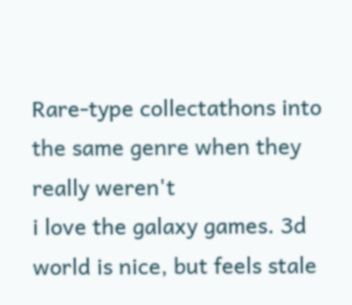Rare-type collectathons into the same genre when they really weren't
i love the galaxy games. 3d world is nice, but feels stale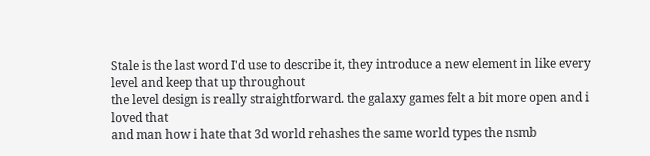Stale is the last word I'd use to describe it, they introduce a new element in like every level and keep that up throughout
the level design is really straightforward. the galaxy games felt a bit more open and i loved that
and man how i hate that 3d world rehashes the same world types the nsmb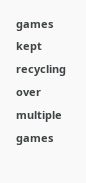games kept recycling over multiple games